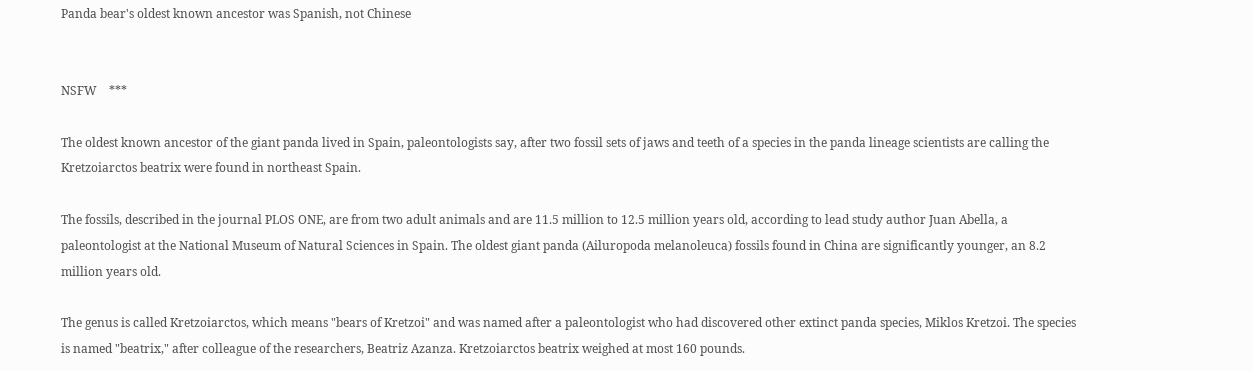Panda bear's oldest known ancestor was Spanish, not Chinese


NSFW    ***

The oldest known ancestor of the giant panda lived in Spain, paleontologists say, after two fossil sets of jaws and teeth of a species in the panda lineage scientists are calling the Kretzoiarctos beatrix were found in northeast Spain.

The fossils, described in the journal PLOS ONE, are from two adult animals and are 11.5 million to 12.5 million years old, according to lead study author Juan Abella, a paleontologist at the National Museum of Natural Sciences in Spain. The oldest giant panda (Ailuropoda melanoleuca) fossils found in China are significantly younger, an 8.2 million years old.

The genus is called Kretzoiarctos, which means "bears of Kretzoi" and was named after a paleontologist who had discovered other extinct panda species, Miklos Kretzoi. The species is named "beatrix," after colleague of the researchers, Beatriz Azanza. Kretzoiarctos beatrix weighed at most 160 pounds.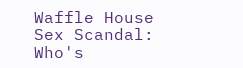Waffle House Sex Scandal: Who's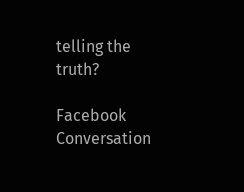telling the truth?

Facebook Conversation